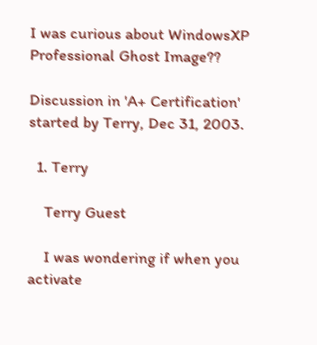I was curious about WindowsXP Professional Ghost Image??

Discussion in 'A+ Certification' started by Terry, Dec 31, 2003.

  1. Terry

    Terry Guest

    I was wondering if when you activate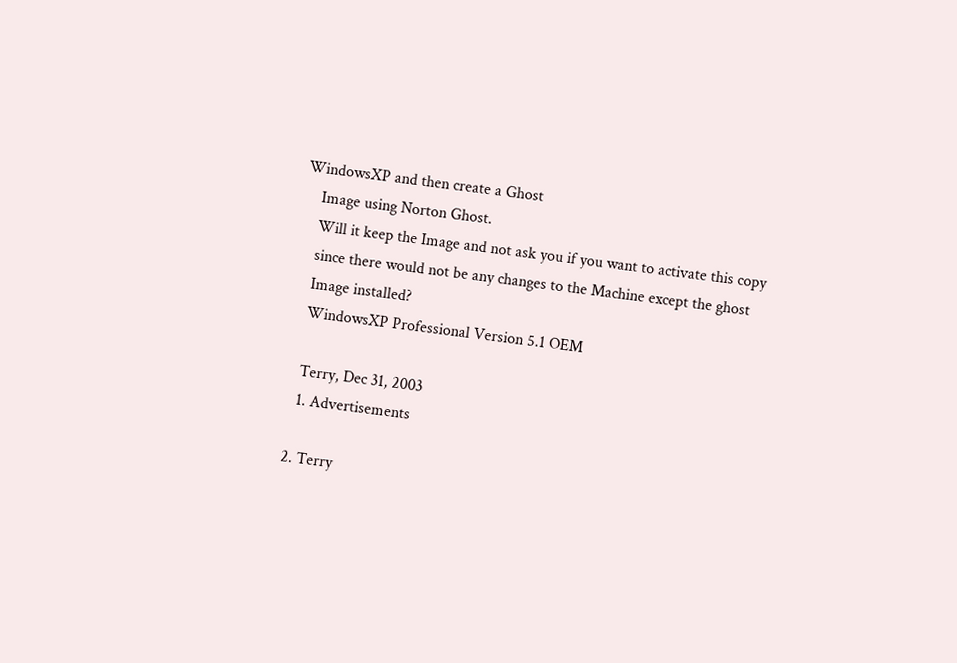WindowsXP and then create a Ghost
    Image using Norton Ghost.
    Will it keep the Image and not ask you if you want to activate this copy
    since there would not be any changes to the Machine except the ghost
    Image installed?
    WindowsXP Professional Version 5.1 OEM

    Terry, Dec 31, 2003
    1. Advertisements

  2. Terry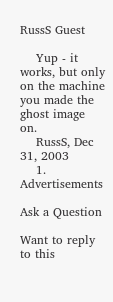RussS Guest

    Yup - it works, but only on the machine you made the ghost image on.
    RussS, Dec 31, 2003
    1. Advertisements

Ask a Question

Want to reply to this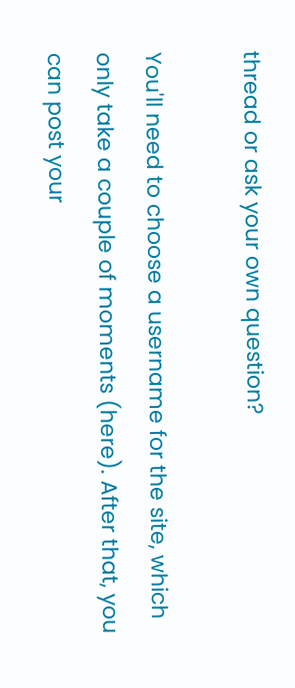thread or ask your own question?

You'll need to choose a username for the site, which only take a couple of moments (here). After that, you can post your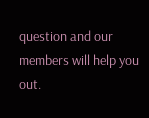question and our members will help you out.